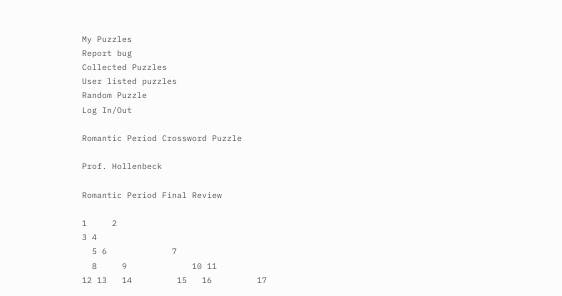My Puzzles
Report bug
Collected Puzzles
User listed puzzles
Random Puzzle
Log In/Out

Romantic Period Crossword Puzzle

Prof. Hollenbeck

Romantic Period Final Review

1     2
3 4
  5 6             7
  8     9             10 11
12 13   14         15   16         17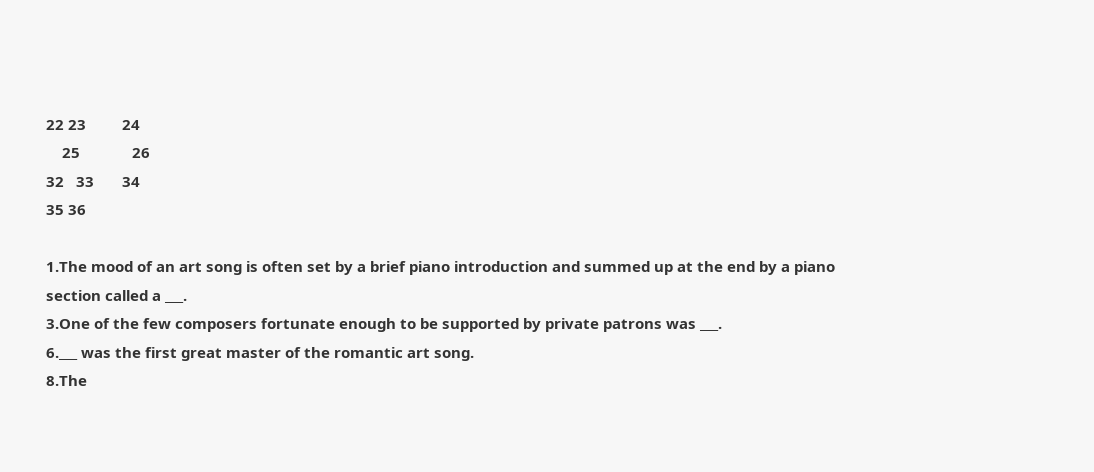22 23         24
    25             26
32   33       34
35 36

1.The mood of an art song is often set by a brief piano introduction and summed up at the end by a piano section called a ___.
3.One of the few composers fortunate enough to be supported by private patrons was ___.
6.___ was the first great master of the romantic art song.
8.The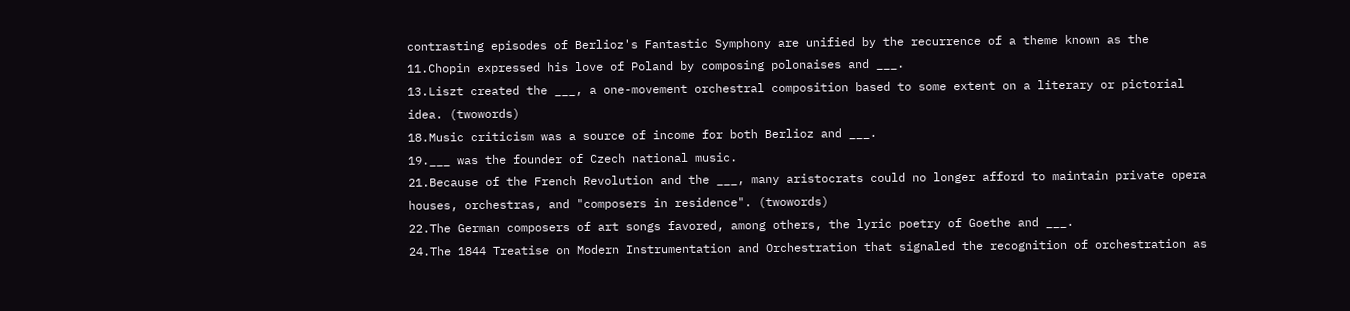contrasting episodes of Berlioz's Fantastic Symphony are unified by the recurrence of a theme known as the
11.Chopin expressed his love of Poland by composing polonaises and ___.
13.Liszt created the ___, a one-movement orchestral composition based to some extent on a literary or pictorial idea. (twowords)
18.Music criticism was a source of income for both Berlioz and ___.
19.___ was the founder of Czech national music.
21.Because of the French Revolution and the ___, many aristocrats could no longer afford to maintain private opera houses, orchestras, and "composers in residence". (twowords)
22.The German composers of art songs favored, among others, the lyric poetry of Goethe and ___.
24.The 1844 Treatise on Modern Instrumentation and Orchestration that signaled the recognition of orchestration as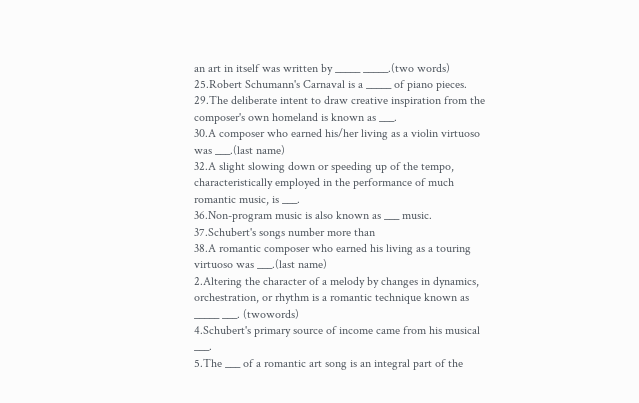an art in itself was written by _____ _____.(two words)
25.Robert Schumann's Carnaval is a _____ of piano pieces.
29.The deliberate intent to draw creative inspiration from the composer's own homeland is known as ___.
30.A composer who earned his/her living as a violin virtuoso was ___.(last name)
32.A slight slowing down or speeding up of the tempo, characteristically employed in the performance of much romantic music, is ___.
36.Non-program music is also known as ___ music.
37.Schubert's songs number more than
38.A romantic composer who earned his living as a touring virtuoso was ___.(last name)
2.Altering the character of a melody by changes in dynamics, orchestration, or rhythm is a romantic technique known as _____ ___. (twowords)
4.Schubert's primary source of income came from his musical ___.
5.The ___ of a romantic art song is an integral part of the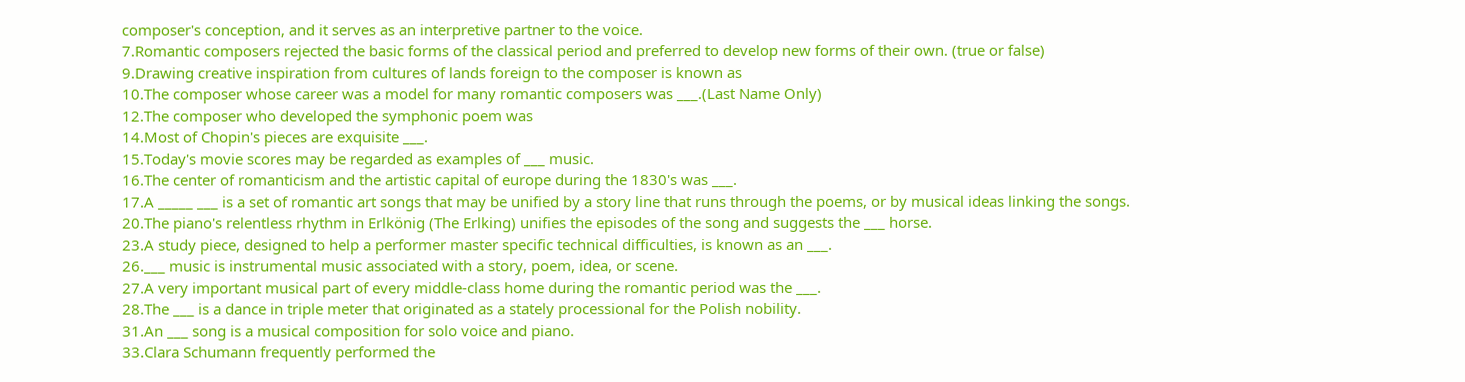composer's conception, and it serves as an interpretive partner to the voice.
7.Romantic composers rejected the basic forms of the classical period and preferred to develop new forms of their own. (true or false)
9.Drawing creative inspiration from cultures of lands foreign to the composer is known as
10.The composer whose career was a model for many romantic composers was ___.(Last Name Only)
12.The composer who developed the symphonic poem was
14.Most of Chopin's pieces are exquisite ___.
15.Today's movie scores may be regarded as examples of ___ music.
16.The center of romanticism and the artistic capital of europe during the 1830's was ___.
17.A _____ ___ is a set of romantic art songs that may be unified by a story line that runs through the poems, or by musical ideas linking the songs.
20.The piano's relentless rhythm in Erlkönig (The Erlking) unifies the episodes of the song and suggests the ___ horse.
23.A study piece, designed to help a performer master specific technical difficulties, is known as an ___.
26.___ music is instrumental music associated with a story, poem, idea, or scene.
27.A very important musical part of every middle-class home during the romantic period was the ___.
28.The ___ is a dance in triple meter that originated as a stately processional for the Polish nobility.
31.An ___ song is a musical composition for solo voice and piano.
33.Clara Schumann frequently performed the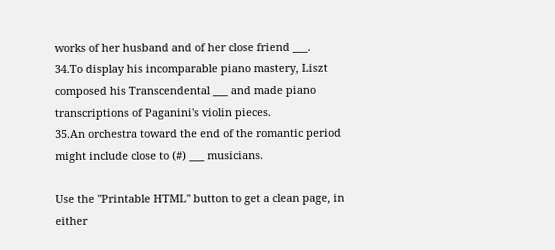works of her husband and of her close friend ___.
34.To display his incomparable piano mastery, Liszt composed his Transcendental ___ and made piano transcriptions of Paganini's violin pieces.
35.An orchestra toward the end of the romantic period might include close to (#) ___ musicians.

Use the "Printable HTML" button to get a clean page, in either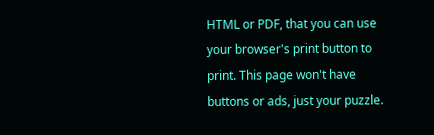HTML or PDF, that you can use your browser's print button to print. This page won't have buttons or ads, just your puzzle.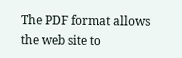The PDF format allows the web site to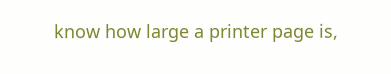know how large a printer page is,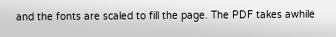and the fonts are scaled to fill the page. The PDF takes awhile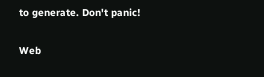to generate. Don't panic!

Web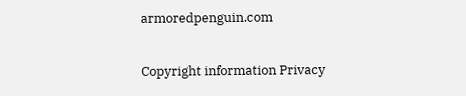armoredpenguin.com

Copyright information Privacy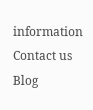information Contact us Blog